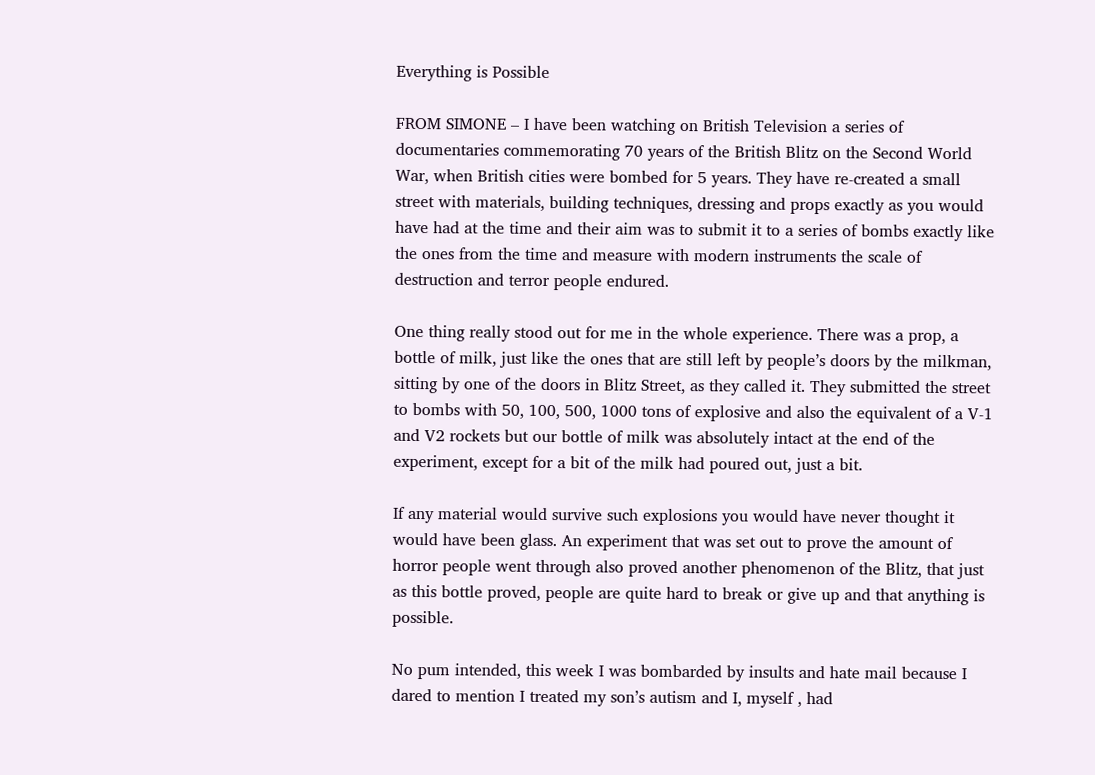Everything is Possible

FROM SIMONE – I have been watching on British Television a series of documentaries commemorating 70 years of the British Blitz on the Second World War, when British cities were bombed for 5 years. They have re-created a small street with materials, building techniques, dressing and props exactly as you would have had at the time and their aim was to submit it to a series of bombs exactly like the ones from the time and measure with modern instruments the scale of destruction and terror people endured.

One thing really stood out for me in the whole experience. There was a prop, a bottle of milk, just like the ones that are still left by people’s doors by the milkman, sitting by one of the doors in Blitz Street, as they called it. They submitted the street to bombs with 50, 100, 500, 1000 tons of explosive and also the equivalent of a V-1 and V2 rockets but our bottle of milk was absolutely intact at the end of the experiment, except for a bit of the milk had poured out, just a bit.

If any material would survive such explosions you would have never thought it would have been glass. An experiment that was set out to prove the amount of horror people went through also proved another phenomenon of the Blitz, that just as this bottle proved, people are quite hard to break or give up and that anything is possible.

No pum intended, this week I was bombarded by insults and hate mail because I dared to mention I treated my son’s autism and I, myself , had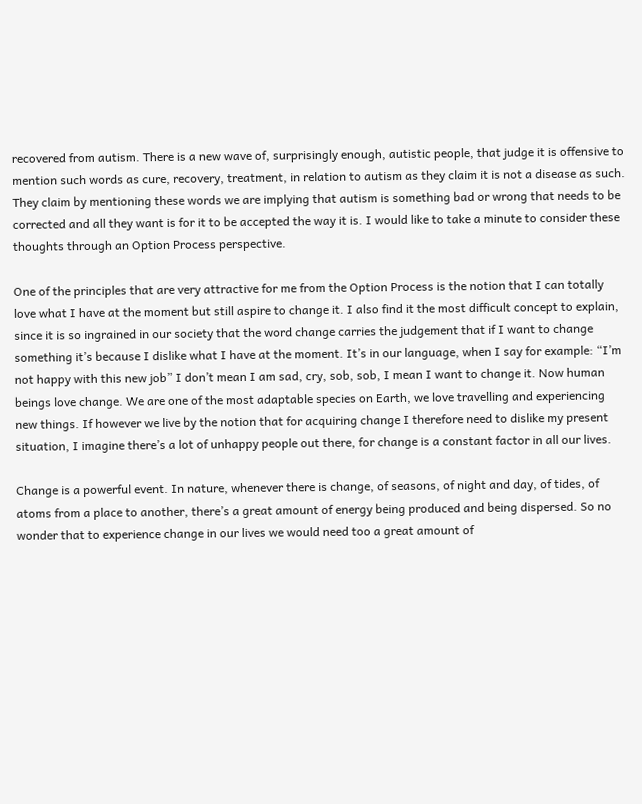recovered from autism. There is a new wave of, surprisingly enough, autistic people, that judge it is offensive to mention such words as cure, recovery, treatment, in relation to autism as they claim it is not a disease as such. They claim by mentioning these words we are implying that autism is something bad or wrong that needs to be corrected and all they want is for it to be accepted the way it is. I would like to take a minute to consider these thoughts through an Option Process perspective.

One of the principles that are very attractive for me from the Option Process is the notion that I can totally love what I have at the moment but still aspire to change it. I also find it the most difficult concept to explain, since it is so ingrained in our society that the word change carries the judgement that if I want to change something it’s because I dislike what I have at the moment. It’s in our language, when I say for example: “I’m not happy with this new job” I don’t mean I am sad, cry, sob, sob, I mean I want to change it. Now human beings love change. We are one of the most adaptable species on Earth, we love travelling and experiencing new things. If however we live by the notion that for acquiring change I therefore need to dislike my present situation, I imagine there’s a lot of unhappy people out there, for change is a constant factor in all our lives.

Change is a powerful event. In nature, whenever there is change, of seasons, of night and day, of tides, of atoms from a place to another, there’s a great amount of energy being produced and being dispersed. So no wonder that to experience change in our lives we would need too a great amount of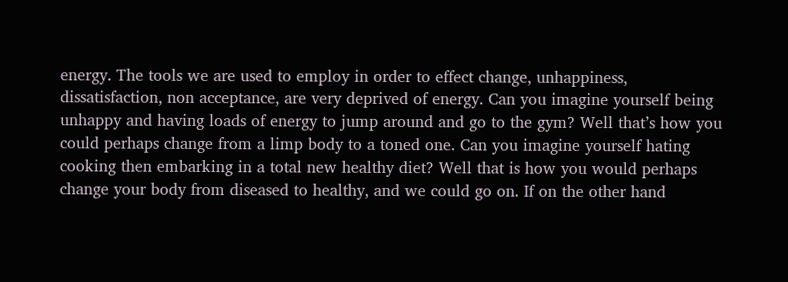energy. The tools we are used to employ in order to effect change, unhappiness, dissatisfaction, non acceptance, are very deprived of energy. Can you imagine yourself being unhappy and having loads of energy to jump around and go to the gym? Well that’s how you could perhaps change from a limp body to a toned one. Can you imagine yourself hating cooking then embarking in a total new healthy diet? Well that is how you would perhaps change your body from diseased to healthy, and we could go on. If on the other hand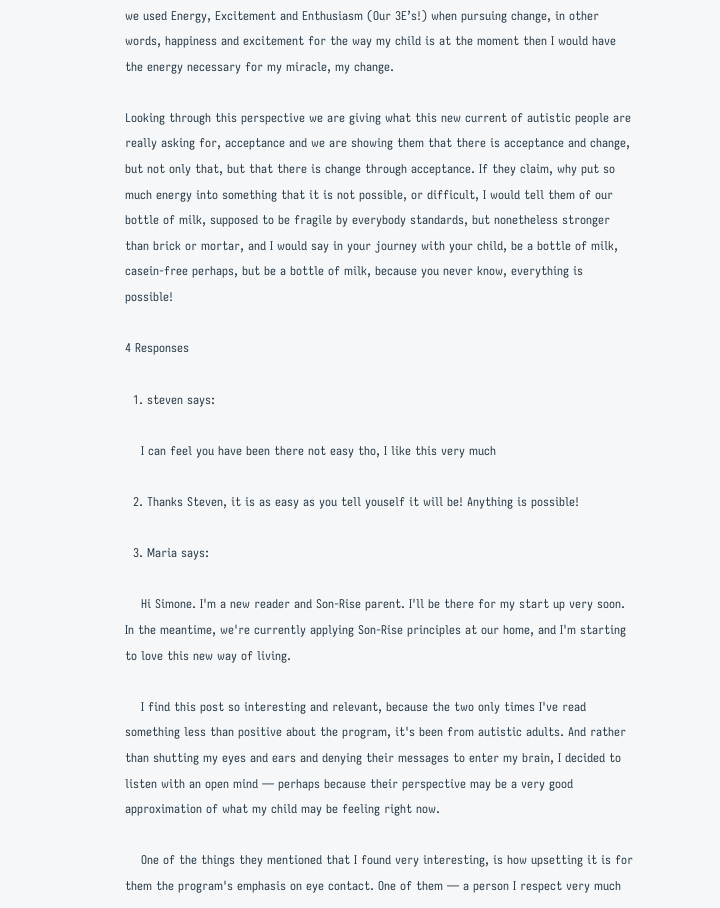we used Energy, Excitement and Enthusiasm (Our 3E’s!) when pursuing change, in other words, happiness and excitement for the way my child is at the moment then I would have the energy necessary for my miracle, my change.

Looking through this perspective we are giving what this new current of autistic people are really asking for, acceptance and we are showing them that there is acceptance and change, but not only that, but that there is change through acceptance. If they claim, why put so much energy into something that it is not possible, or difficult, I would tell them of our bottle of milk, supposed to be fragile by everybody standards, but nonetheless stronger than brick or mortar, and I would say in your journey with your child, be a bottle of milk, casein-free perhaps, but be a bottle of milk, because you never know, everything is possible!

4 Responses

  1. steven says:

    I can feel you have been there not easy tho, I like this very much

  2. Thanks Steven, it is as easy as you tell youself it will be! Anything is possible!

  3. Maria says:

    Hi Simone. I'm a new reader and Son-Rise parent. I'll be there for my start up very soon. In the meantime, we're currently applying Son-Rise principles at our home, and I'm starting to love this new way of living.

    I find this post so interesting and relevant, because the two only times I've read something less than positive about the program, it's been from autistic adults. And rather than shutting my eyes and ears and denying their messages to enter my brain, I decided to listen with an open mind — perhaps because their perspective may be a very good approximation of what my child may be feeling right now.

    One of the things they mentioned that I found very interesting, is how upsetting it is for them the program's emphasis on eye contact. One of them — a person I respect very much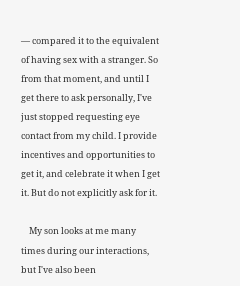— compared it to the equivalent of having sex with a stranger. So from that moment, and until I get there to ask personally, I've just stopped requesting eye contact from my child. I provide incentives and opportunities to get it, and celebrate it when I get it. But do not explicitly ask for it.

    My son looks at me many times during our interactions, but I've also been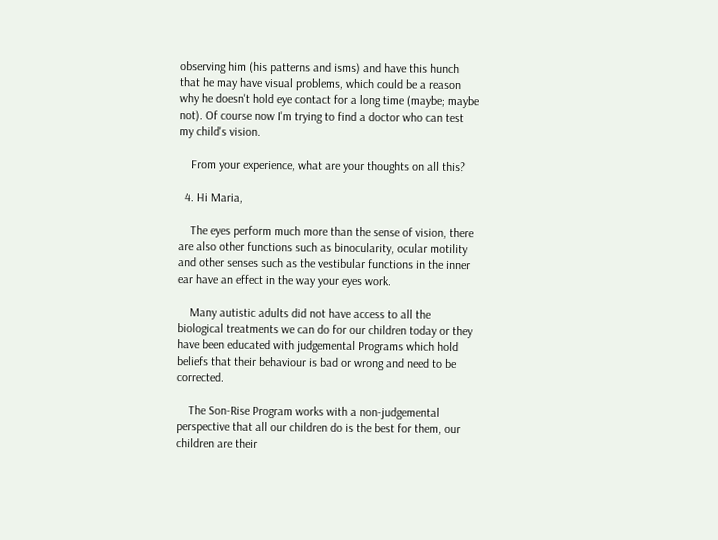observing him (his patterns and isms) and have this hunch that he may have visual problems, which could be a reason why he doesn't hold eye contact for a long time (maybe; maybe not). Of course now I'm trying to find a doctor who can test my child's vision.

    From your experience, what are your thoughts on all this?

  4. Hi Maria,

    The eyes perform much more than the sense of vision, there are also other functions such as binocularity, ocular motility and other senses such as the vestibular functions in the inner ear have an effect in the way your eyes work.

    Many autistic adults did not have access to all the biological treatments we can do for our children today or they have been educated with judgemental Programs which hold beliefs that their behaviour is bad or wrong and need to be corrected.

    The Son-Rise Program works with a non-judgemental perspective that all our children do is the best for them, our children are their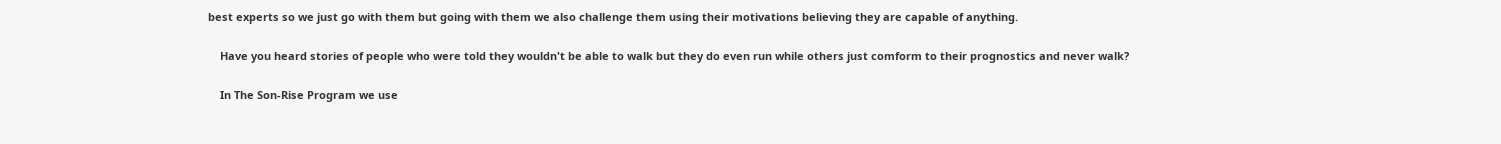best experts so we just go with them but going with them we also challenge them using their motivations believing they are capable of anything.

    Have you heard stories of people who were told they wouldn't be able to walk but they do even run while others just comform to their prognostics and never walk?

    In The Son-Rise Program we use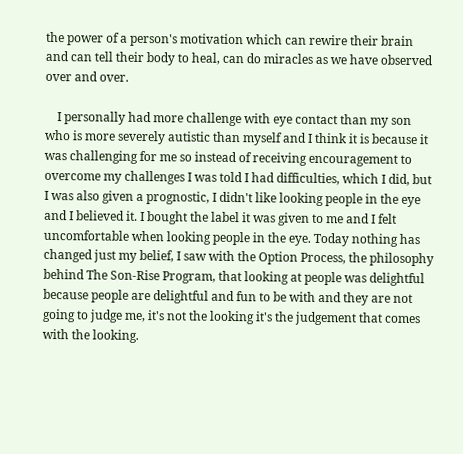the power of a person's motivation which can rewire their brain and can tell their body to heal, can do miracles as we have observed over and over.

    I personally had more challenge with eye contact than my son who is more severely autistic than myself and I think it is because it was challenging for me so instead of receiving encouragement to overcome my challenges I was told I had difficulties, which I did, but I was also given a prognostic, I didn't like looking people in the eye and I believed it. I bought the label it was given to me and I felt uncomfortable when looking people in the eye. Today nothing has changed just my belief, I saw with the Option Process, the philosophy behind The Son-Rise Program, that looking at people was delightful because people are delightful and fun to be with and they are not going to judge me, it's not the looking it's the judgement that comes with the looking.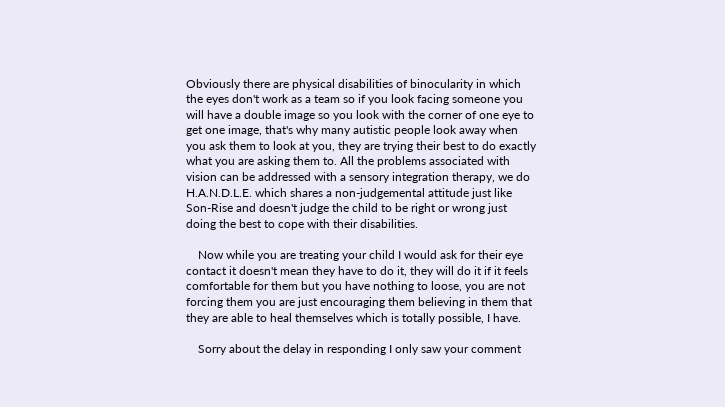Obviously there are physical disabilities of binocularity in which the eyes don't work as a team so if you look facing someone you will have a double image so you look with the corner of one eye to get one image, that's why many autistic people look away when you ask them to look at you, they are trying their best to do exactly what you are asking them to. All the problems associated with vision can be addressed with a sensory integration therapy, we do H.A.N.D.L.E. which shares a non-judgemental attitude just like Son-Rise and doesn't judge the child to be right or wrong just doing the best to cope with their disabilities.

    Now while you are treating your child I would ask for their eye contact it doesn't mean they have to do it, they will do it if it feels comfortable for them but you have nothing to loose, you are not forcing them you are just encouraging them believing in them that they are able to heal themselves which is totally possible, I have.

    Sorry about the delay in responding I only saw your comment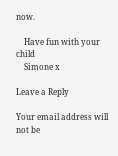now.

    Have fun with your child
    Simone x

Leave a Reply

Your email address will not be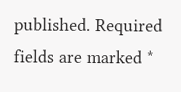published. Required fields are marked *